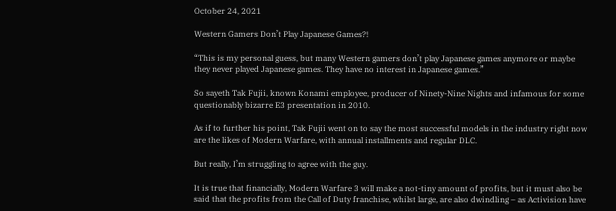October 24, 2021

Western Gamers Don’t Play Japanese Games?!

“This is my personal guess, but many Western gamers don’t play Japanese games anymore or maybe they never played Japanese games. They have no interest in Japanese games.”

So sayeth Tak Fujii, known Konami employee, producer of Ninety-Nine Nights and infamous for some questionably bizarre E3 presentation in 2010.

As if to further his point, Tak Fujii went on to say the most successful models in the industry right now are the likes of Modern Warfare, with annual installments and regular DLC.

But really, I’m struggling to agree with the guy.

It is true that financially, Modern Warfare 3 will make a not-tiny amount of profits, but it must also be said that the profits from the Call of Duty franchise, whilst large, are also dwindling – as Activision have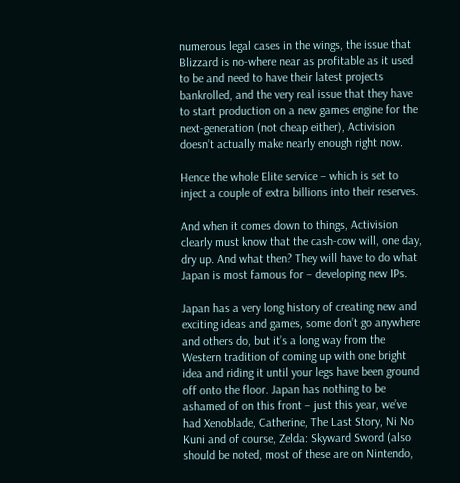numerous legal cases in the wings, the issue that Blizzard is no-where near as profitable as it used to be and need to have their latest projects bankrolled, and the very real issue that they have to start production on a new games engine for the next-generation (not cheap either), Activision doesn’t actually make nearly enough right now.

Hence the whole Elite service – which is set to inject a couple of extra billions into their reserves.

And when it comes down to things, Activision clearly must know that the cash-cow will, one day, dry up. And what then? They will have to do what Japan is most famous for – developing new IPs.

Japan has a very long history of creating new and exciting ideas and games, some don’t go anywhere and others do, but it’s a long way from the Western tradition of coming up with one bright idea and riding it until your legs have been ground off onto the floor. Japan has nothing to be ashamed of on this front – just this year, we’ve had Xenoblade, Catherine, The Last Story, Ni No Kuni and of course, Zelda: Skyward Sword (also should be noted, most of these are on Nintendo,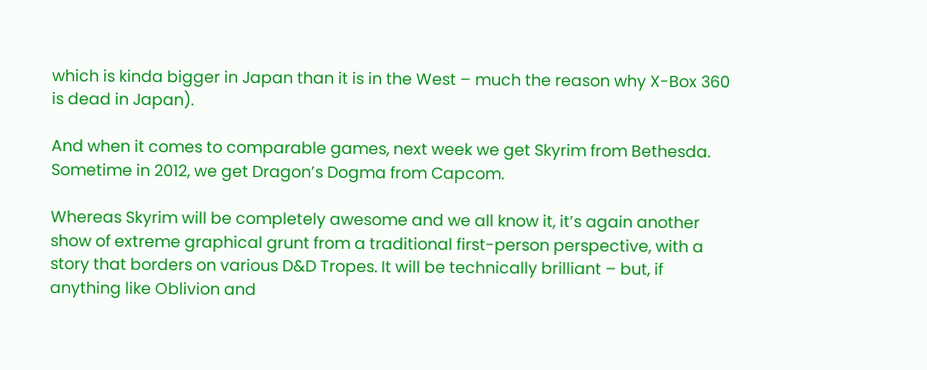which is kinda bigger in Japan than it is in the West – much the reason why X-Box 360 is dead in Japan).

And when it comes to comparable games, next week we get Skyrim from Bethesda. Sometime in 2012, we get Dragon’s Dogma from Capcom.

Whereas Skyrim will be completely awesome and we all know it, it’s again another show of extreme graphical grunt from a traditional first-person perspective, with a story that borders on various D&D Tropes. It will be technically brilliant – but, if anything like Oblivion and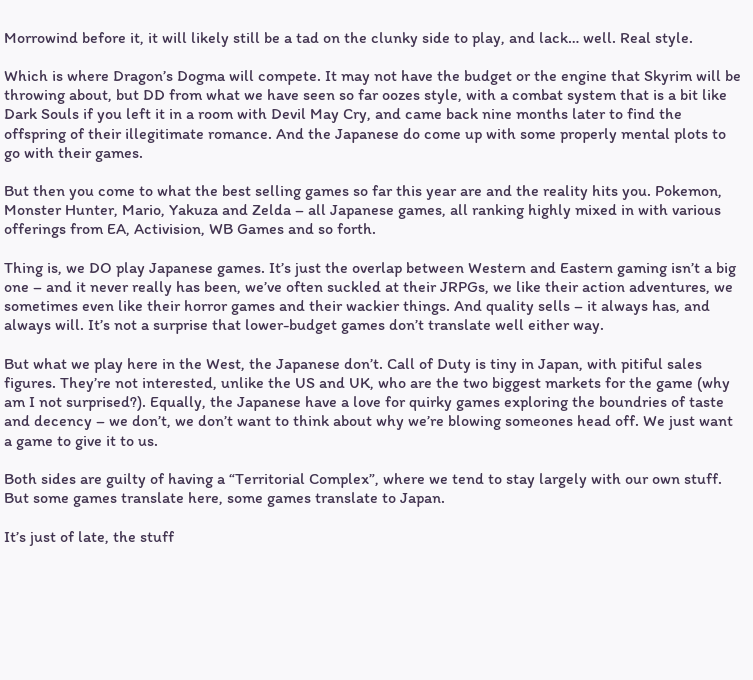Morrowind before it, it will likely still be a tad on the clunky side to play, and lack… well. Real style.

Which is where Dragon’s Dogma will compete. It may not have the budget or the engine that Skyrim will be throwing about, but DD from what we have seen so far oozes style, with a combat system that is a bit like Dark Souls if you left it in a room with Devil May Cry, and came back nine months later to find the offspring of their illegitimate romance. And the Japanese do come up with some properly mental plots to go with their games.

But then you come to what the best selling games so far this year are and the reality hits you. Pokemon, Monster Hunter, Mario, Yakuza and Zelda – all Japanese games, all ranking highly mixed in with various offerings from EA, Activision, WB Games and so forth.

Thing is, we DO play Japanese games. It’s just the overlap between Western and Eastern gaming isn’t a big one – and it never really has been, we’ve often suckled at their JRPGs, we like their action adventures, we sometimes even like their horror games and their wackier things. And quality sells – it always has, and always will. It’s not a surprise that lower-budget games don’t translate well either way.

But what we play here in the West, the Japanese don’t. Call of Duty is tiny in Japan, with pitiful sales figures. They’re not interested, unlike the US and UK, who are the two biggest markets for the game (why am I not surprised?). Equally, the Japanese have a love for quirky games exploring the boundries of taste and decency – we don’t, we don’t want to think about why we’re blowing someones head off. We just want a game to give it to us.

Both sides are guilty of having a “Territorial Complex”, where we tend to stay largely with our own stuff. But some games translate here, some games translate to Japan.

It’s just of late, the stuff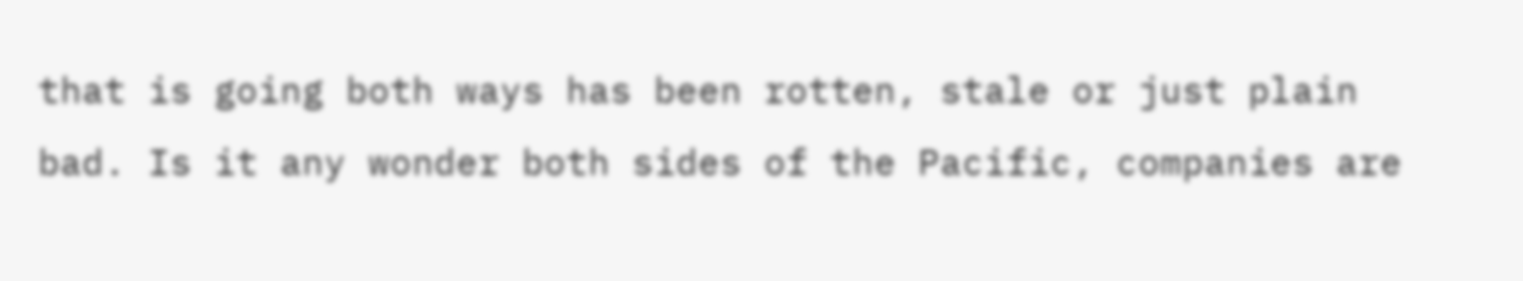that is going both ways has been rotten, stale or just plain bad. Is it any wonder both sides of the Pacific, companies are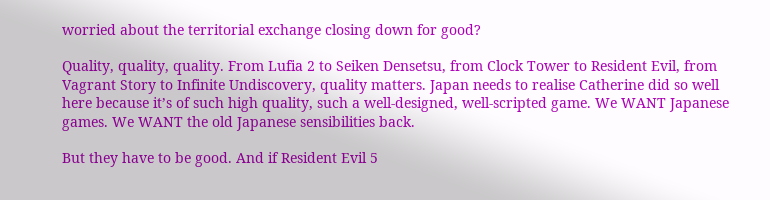worried about the territorial exchange closing down for good?

Quality, quality, quality. From Lufia 2 to Seiken Densetsu, from Clock Tower to Resident Evil, from Vagrant Story to Infinite Undiscovery, quality matters. Japan needs to realise Catherine did so well here because it’s of such high quality, such a well-designed, well-scripted game. We WANT Japanese games. We WANT the old Japanese sensibilities back.

But they have to be good. And if Resident Evil 5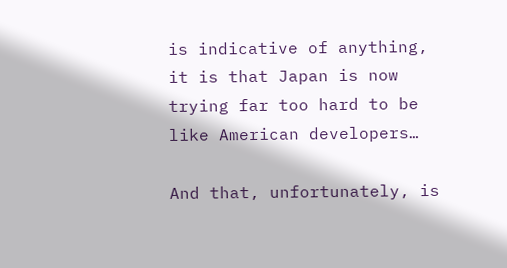is indicative of anything, it is that Japan is now trying far too hard to be like American developers…

And that, unfortunately, is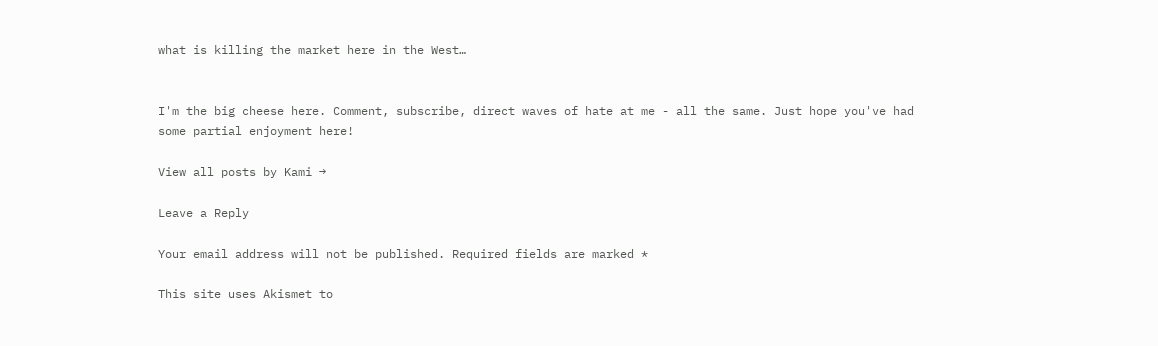what is killing the market here in the West…


I'm the big cheese here. Comment, subscribe, direct waves of hate at me - all the same. Just hope you've had some partial enjoyment here!

View all posts by Kami →

Leave a Reply

Your email address will not be published. Required fields are marked *

This site uses Akismet to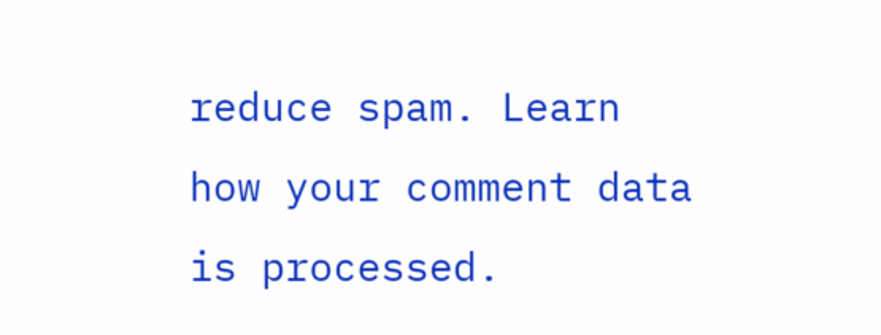reduce spam. Learn how your comment data is processed.